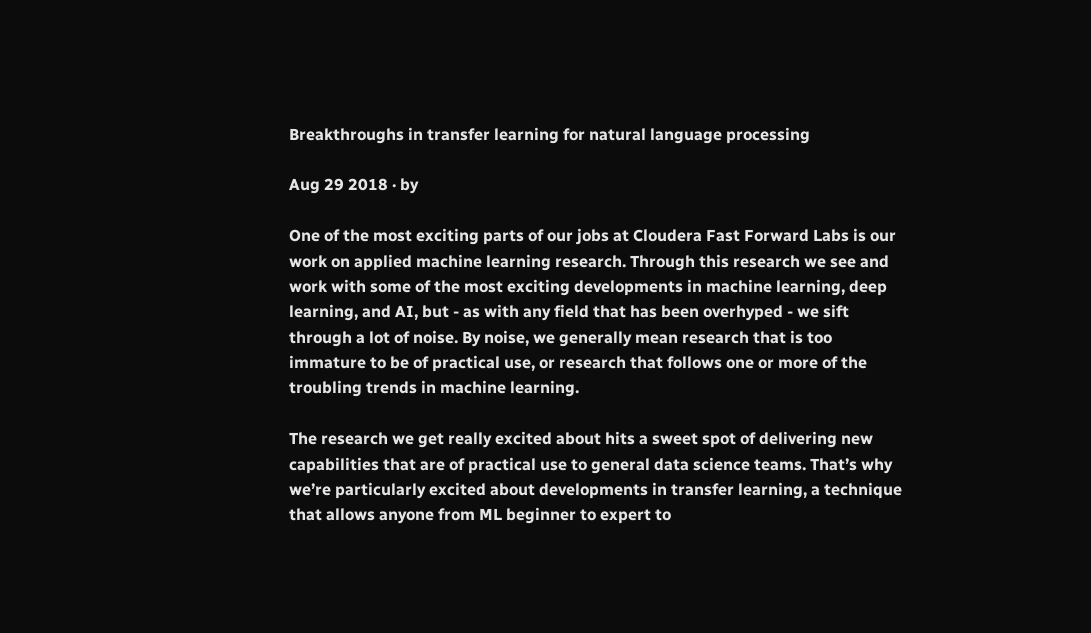Breakthroughs in transfer learning for natural language processing

Aug 29 2018 · by

One of the most exciting parts of our jobs at Cloudera Fast Forward Labs is our work on applied machine learning research. Through this research we see and work with some of the most exciting developments in machine learning, deep learning, and AI, but - as with any field that has been overhyped - we sift through a lot of noise. By noise, we generally mean research that is too immature to be of practical use, or research that follows one or more of the troubling trends in machine learning.

The research we get really excited about hits a sweet spot of delivering new capabilities that are of practical use to general data science teams. That’s why we’re particularly excited about developments in transfer learning, a technique that allows anyone from ML beginner to expert to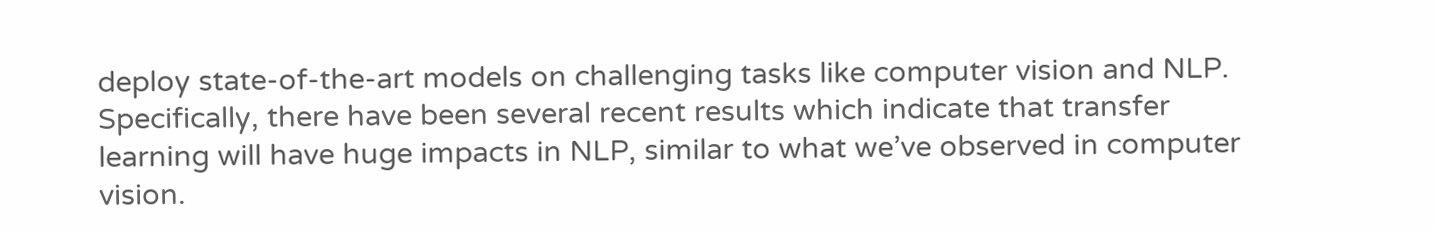deploy state-of-the-art models on challenging tasks like computer vision and NLP. Specifically, there have been several recent results which indicate that transfer learning will have huge impacts in NLP, similar to what we’ve observed in computer vision.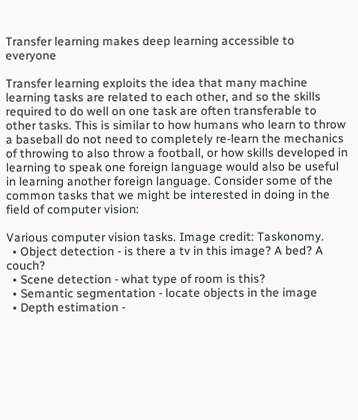Transfer learning makes deep learning accessible to everyone

Transfer learning exploits the idea that many machine learning tasks are related to each other, and so the skills required to do well on one task are often transferable to other tasks. This is similar to how humans who learn to throw a baseball do not need to completely re-learn the mechanics of throwing to also throw a football, or how skills developed in learning to speak one foreign language would also be useful in learning another foreign language. Consider some of the common tasks that we might be interested in doing in the field of computer vision:

Various computer vision tasks. Image credit: Taskonomy.
  • Object detection - is there a tv in this image? A bed? A couch?
  • Scene detection - what type of room is this?
  • Semantic segmentation - locate objects in the image
  • Depth estimation -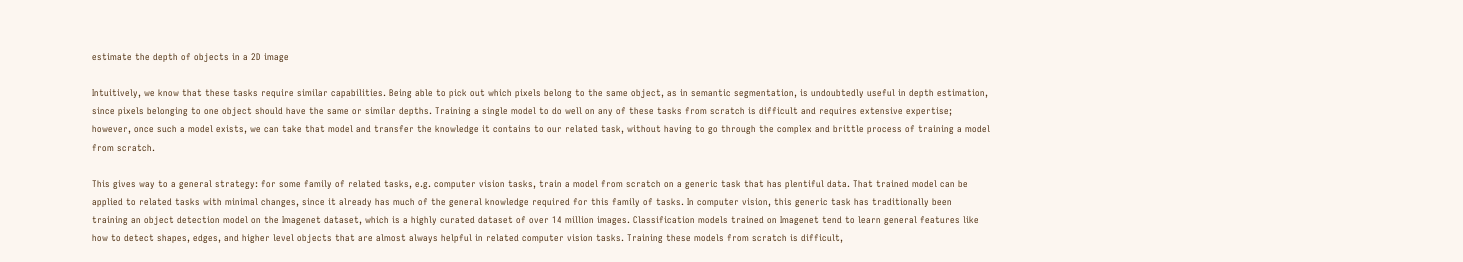estimate the depth of objects in a 2D image

Intuitively, we know that these tasks require similar capabilities. Being able to pick out which pixels belong to the same object, as in semantic segmentation, is undoubtedly useful in depth estimation, since pixels belonging to one object should have the same or similar depths. Training a single model to do well on any of these tasks from scratch is difficult and requires extensive expertise; however, once such a model exists, we can take that model and transfer the knowledge it contains to our related task, without having to go through the complex and brittle process of training a model from scratch.

This gives way to a general strategy: for some family of related tasks, e.g. computer vision tasks, train a model from scratch on a generic task that has plentiful data. That trained model can be applied to related tasks with minimal changes, since it already has much of the general knowledge required for this family of tasks. In computer vision, this generic task has traditionally been training an object detection model on the Imagenet dataset, which is a highly curated dataset of over 14 million images. Classification models trained on Imagenet tend to learn general features like how to detect shapes, edges, and higher level objects that are almost always helpful in related computer vision tasks. Training these models from scratch is difficult,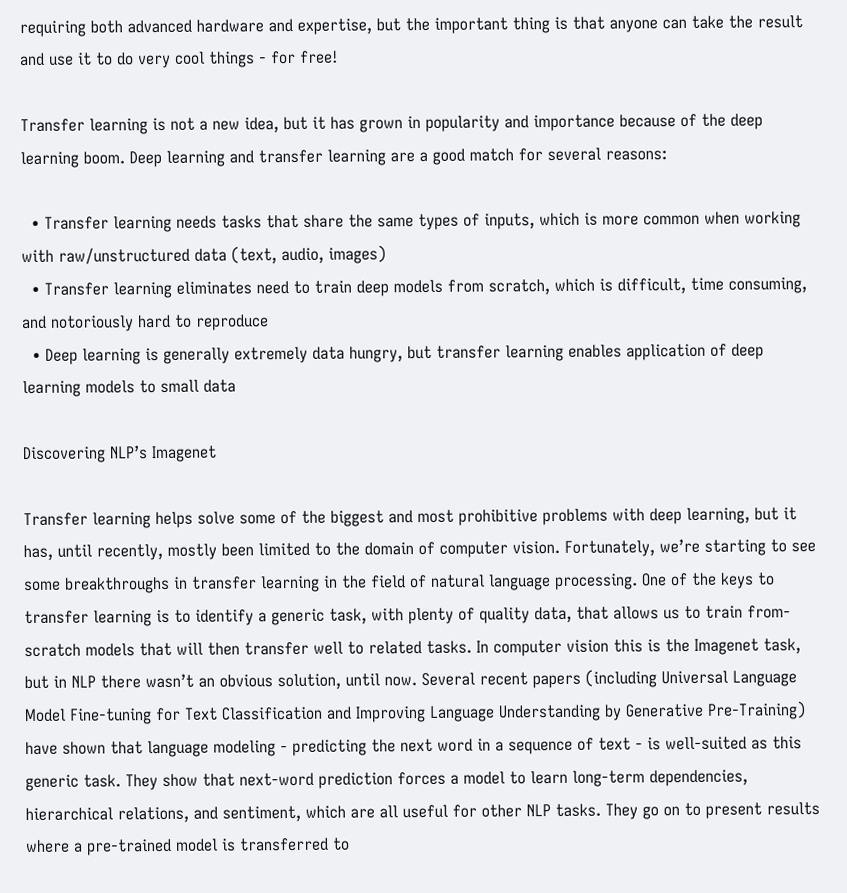requiring both advanced hardware and expertise, but the important thing is that anyone can take the result and use it to do very cool things - for free!

Transfer learning is not a new idea, but it has grown in popularity and importance because of the deep learning boom. Deep learning and transfer learning are a good match for several reasons:

  • Transfer learning needs tasks that share the same types of inputs, which is more common when working with raw/unstructured data (text, audio, images)
  • Transfer learning eliminates need to train deep models from scratch, which is difficult, time consuming, and notoriously hard to reproduce
  • Deep learning is generally extremely data hungry, but transfer learning enables application of deep learning models to small data

Discovering NLP’s Imagenet

Transfer learning helps solve some of the biggest and most prohibitive problems with deep learning, but it has, until recently, mostly been limited to the domain of computer vision. Fortunately, we’re starting to see some breakthroughs in transfer learning in the field of natural language processing. One of the keys to transfer learning is to identify a generic task, with plenty of quality data, that allows us to train from-scratch models that will then transfer well to related tasks. In computer vision this is the Imagenet task, but in NLP there wasn’t an obvious solution, until now. Several recent papers (including Universal Language Model Fine-tuning for Text Classification and Improving Language Understanding by Generative Pre-Training) have shown that language modeling - predicting the next word in a sequence of text - is well-suited as this generic task. They show that next-word prediction forces a model to learn long-term dependencies, hierarchical relations, and sentiment, which are all useful for other NLP tasks. They go on to present results where a pre-trained model is transferred to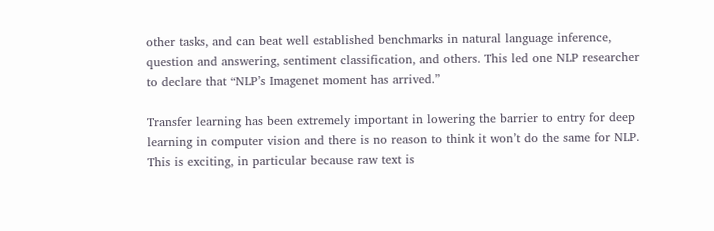other tasks, and can beat well established benchmarks in natural language inference, question and answering, sentiment classification, and others. This led one NLP researcher to declare that “NLP’s Imagenet moment has arrived.”

Transfer learning has been extremely important in lowering the barrier to entry for deep learning in computer vision and there is no reason to think it won’t do the same for NLP. This is exciting, in particular because raw text is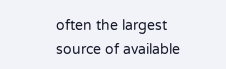often the largest source of available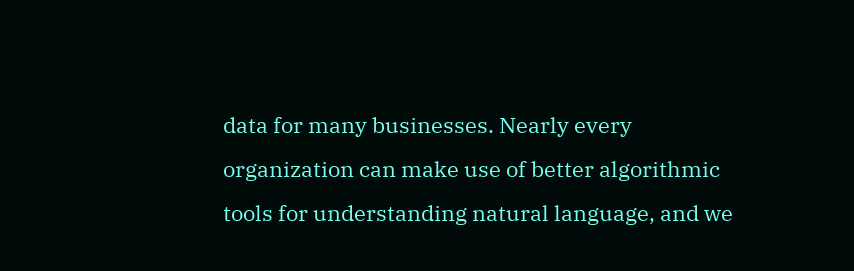data for many businesses. Nearly every organization can make use of better algorithmic tools for understanding natural language, and we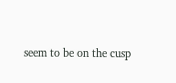seem to be on the cusp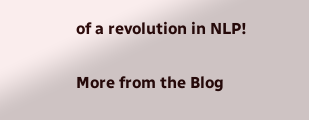of a revolution in NLP!

More from the Blog